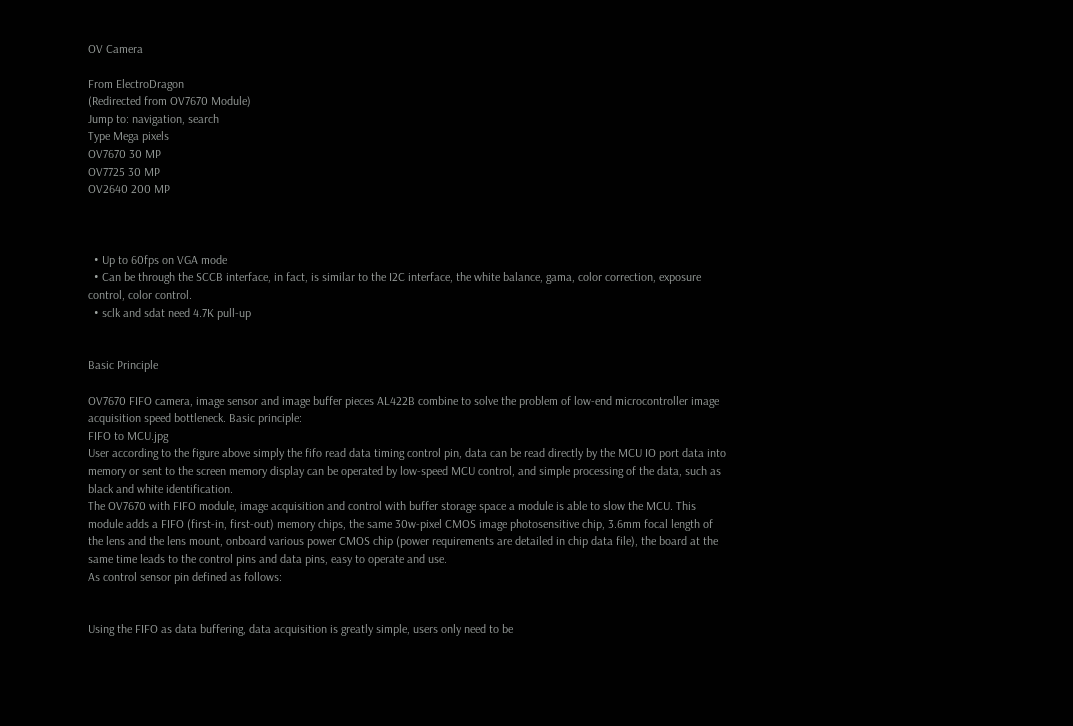OV Camera

From ElectroDragon
(Redirected from OV7670 Module)
Jump to: navigation, search
Type Mega pixels
OV7670 30 MP
OV7725 30 MP
OV2640 200 MP



  • Up to 60fps on VGA mode
  • Can be through the SCCB interface, in fact, is similar to the I2C interface, the white balance, gama, color correction, exposure control, color control.
  • sclk and sdat need 4.7K pull-up


Basic Principle

OV7670 FIFO camera, image sensor and image buffer pieces AL422B combine to solve the problem of low-end microcontroller image acquisition speed bottleneck. Basic principle:
FIFO to MCU.jpg
User according to the figure above simply the fifo read data timing control pin, data can be read directly by the MCU IO port data into memory or sent to the screen memory display can be operated by low-speed MCU control, and simple processing of the data, such as black and white identification.
The OV7670 with FIFO module, image acquisition and control with buffer storage space a module is able to slow the MCU. This module adds a FIFO (first-in, first-out) memory chips, the same 30w-pixel CMOS image photosensitive chip, 3.6mm focal length of the lens and the lens mount, onboard various power CMOS chip (power requirements are detailed in chip data file), the board at the same time leads to the control pins and data pins, easy to operate and use.
As control sensor pin defined as follows:


Using the FIFO as data buffering, data acquisition is greatly simple, users only need to be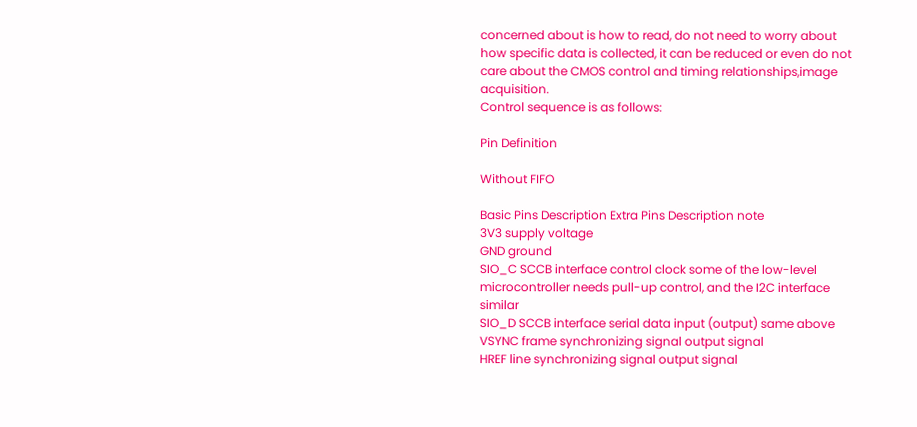concerned about is how to read, do not need to worry about how specific data is collected, it can be reduced or even do not care about the CMOS control and timing relationships,image acquisition.
Control sequence is as follows:

Pin Definition

Without FIFO

Basic Pins Description Extra Pins Description note
3V3 supply voltage
GND ground
SIO_C SCCB interface control clock some of the low-level microcontroller needs pull-up control, and the I2C interface similar
SIO_D SCCB interface serial data input (output) same above
VSYNC frame synchronizing signal output signal
HREF line synchronizing signal output signal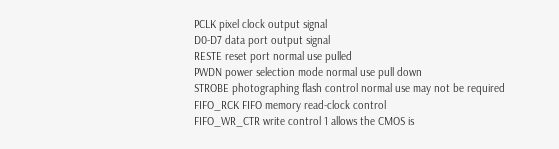PCLK pixel clock output signal
D0-D7 data port output signal
RESTE reset port normal use pulled
PWDN power selection mode normal use pull down
STROBE photographing flash control normal use may not be required
FIFO_RCK FIFO memory read-clock control
FIFO_WR_CTR write control 1 allows the CMOS is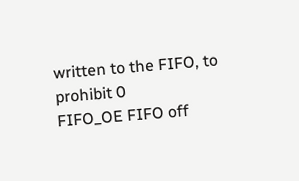written to the FIFO, to prohibit 0
FIFO_OE FIFO off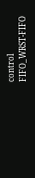control
FIFO_WRST-FIFO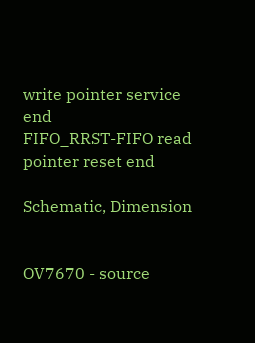write pointer service end
FIFO_RRST-FIFO read pointer reset end

Schematic, Dimension


OV7670 - source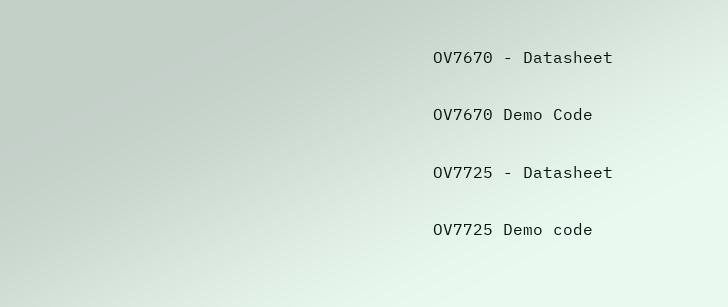OV7670 - Datasheet

OV7670 Demo Code

OV7725 - Datasheet

OV7725 Demo code